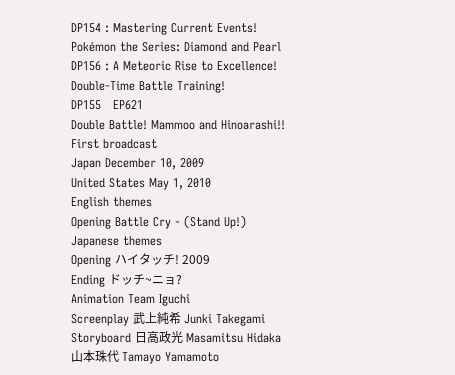DP154 : Mastering Current Events!
Pokémon the Series: Diamond and Pearl
DP156 : A Meteoric Rise to Excellence!
Double-Time Battle Training!
DP155   EP621
Double Battle! Mammoo and Hinoarashi!!
First broadcast
Japan December 10, 2009
United States May 1, 2010
English themes
Opening Battle Cry - (Stand Up!)
Japanese themes
Opening ハイタッチ! 2009
Ending ドッチ~ニョ?
Animation Team Iguchi
Screenplay 武上純希 Junki Takegami
Storyboard 日高政光 Masamitsu Hidaka
山本珠代 Tamayo Yamamoto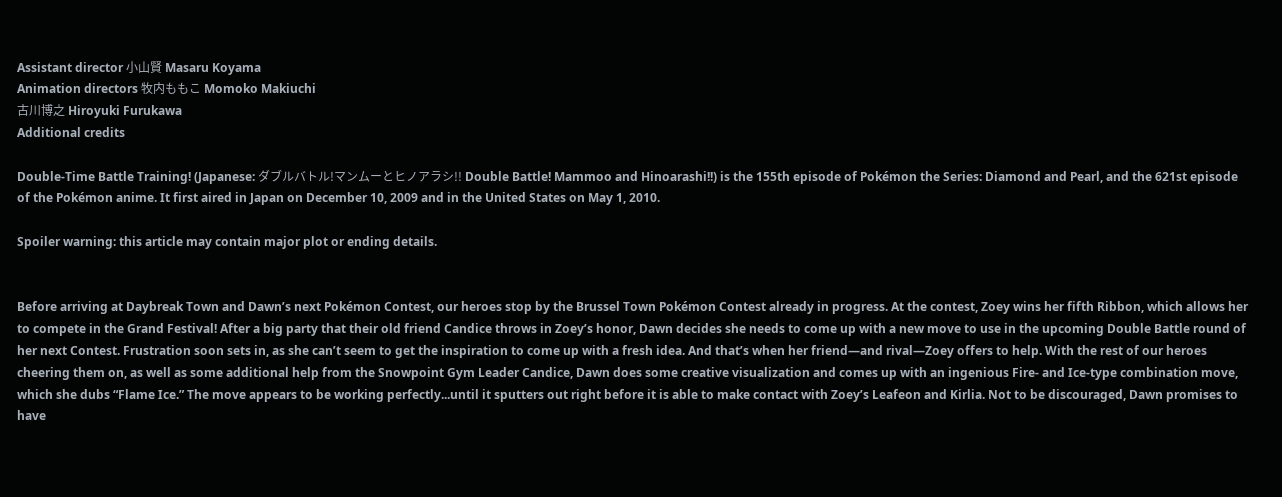Assistant director 小山賢 Masaru Koyama
Animation directors 牧内ももこ Momoko Makiuchi
古川博之 Hiroyuki Furukawa
Additional credits

Double-Time Battle Training! (Japanese: ダブルバトル!マンムーとヒノアラシ!! Double Battle! Mammoo and Hinoarashi!!) is the 155th episode of Pokémon the Series: Diamond and Pearl, and the 621st episode of the Pokémon anime. It first aired in Japan on December 10, 2009 and in the United States on May 1, 2010.

Spoiler warning: this article may contain major plot or ending details.


Before arriving at Daybreak Town and Dawn’s next Pokémon Contest, our heroes stop by the Brussel Town Pokémon Contest already in progress. At the contest, Zoey wins her fifth Ribbon, which allows her to compete in the Grand Festival! After a big party that their old friend Candice throws in Zoey’s honor, Dawn decides she needs to come up with a new move to use in the upcoming Double Battle round of her next Contest. Frustration soon sets in, as she can’t seem to get the inspiration to come up with a fresh idea. And that’s when her friend—and rival—Zoey offers to help. With the rest of our heroes cheering them on, as well as some additional help from the Snowpoint Gym Leader Candice, Dawn does some creative visualization and comes up with an ingenious Fire- and Ice-type combination move, which she dubs “Flame Ice.” The move appears to be working perfectly...until it sputters out right before it is able to make contact with Zoey’s Leafeon and Kirlia. Not to be discouraged, Dawn promises to have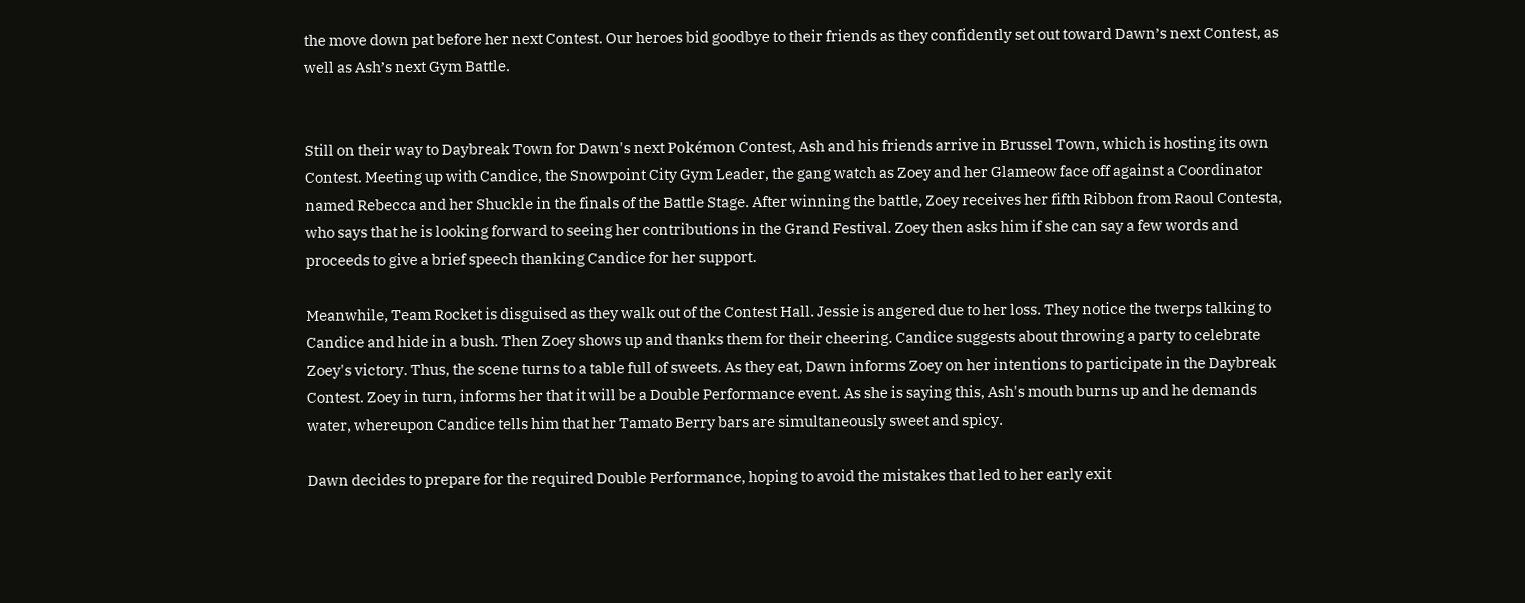the move down pat before her next Contest. Our heroes bid goodbye to their friends as they confidently set out toward Dawn’s next Contest, as well as Ash’s next Gym Battle.


Still on their way to Daybreak Town for Dawn's next Pokémon Contest, Ash and his friends arrive in Brussel Town, which is hosting its own Contest. Meeting up with Candice, the Snowpoint City Gym Leader, the gang watch as Zoey and her Glameow face off against a Coordinator named Rebecca and her Shuckle in the finals of the Battle Stage. After winning the battle, Zoey receives her fifth Ribbon from Raoul Contesta, who says that he is looking forward to seeing her contributions in the Grand Festival. Zoey then asks him if she can say a few words and proceeds to give a brief speech thanking Candice for her support.

Meanwhile, Team Rocket is disguised as they walk out of the Contest Hall. Jessie is angered due to her loss. They notice the twerps talking to Candice and hide in a bush. Then Zoey shows up and thanks them for their cheering. Candice suggests about throwing a party to celebrate Zoey's victory. Thus, the scene turns to a table full of sweets. As they eat, Dawn informs Zoey on her intentions to participate in the Daybreak Contest. Zoey in turn, informs her that it will be a Double Performance event. As she is saying this, Ash's mouth burns up and he demands water, whereupon Candice tells him that her Tamato Berry bars are simultaneously sweet and spicy.

Dawn decides to prepare for the required Double Performance, hoping to avoid the mistakes that led to her early exit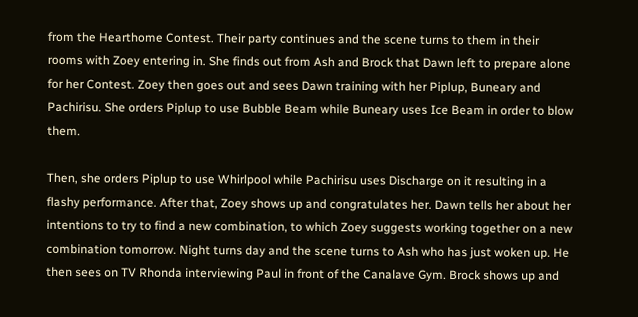from the Hearthome Contest. Their party continues and the scene turns to them in their rooms with Zoey entering in. She finds out from Ash and Brock that Dawn left to prepare alone for her Contest. Zoey then goes out and sees Dawn training with her Piplup, Buneary and Pachirisu. She orders Piplup to use Bubble Beam while Buneary uses Ice Beam in order to blow them.

Then, she orders Piplup to use Whirlpool while Pachirisu uses Discharge on it resulting in a flashy performance. After that, Zoey shows up and congratulates her. Dawn tells her about her intentions to try to find a new combination, to which Zoey suggests working together on a new combination tomorrow. Night turns day and the scene turns to Ash who has just woken up. He then sees on TV Rhonda interviewing Paul in front of the Canalave Gym. Brock shows up and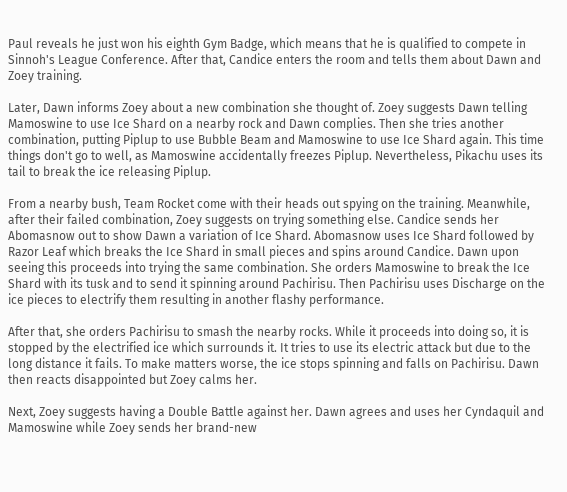Paul reveals he just won his eighth Gym Badge, which means that he is qualified to compete in Sinnoh's League Conference. After that, Candice enters the room and tells them about Dawn and Zoey training.

Later, Dawn informs Zoey about a new combination she thought of. Zoey suggests Dawn telling Mamoswine to use Ice Shard on a nearby rock and Dawn complies. Then she tries another combination, putting Piplup to use Bubble Beam and Mamoswine to use Ice Shard again. This time things don't go to well, as Mamoswine accidentally freezes Piplup. Nevertheless, Pikachu uses its tail to break the ice releasing Piplup.

From a nearby bush, Team Rocket come with their heads out spying on the training. Meanwhile, after their failed combination, Zoey suggests on trying something else. Candice sends her Abomasnow out to show Dawn a variation of Ice Shard. Abomasnow uses Ice Shard followed by Razor Leaf which breaks the Ice Shard in small pieces and spins around Candice. Dawn upon seeing this proceeds into trying the same combination. She orders Mamoswine to break the Ice Shard with its tusk and to send it spinning around Pachirisu. Then Pachirisu uses Discharge on the ice pieces to electrify them resulting in another flashy performance.

After that, she orders Pachirisu to smash the nearby rocks. While it proceeds into doing so, it is stopped by the electrified ice which surrounds it. It tries to use its electric attack but due to the long distance it fails. To make matters worse, the ice stops spinning and falls on Pachirisu. Dawn then reacts disappointed but Zoey calms her.

Next, Zoey suggests having a Double Battle against her. Dawn agrees and uses her Cyndaquil and Mamoswine while Zoey sends her brand-new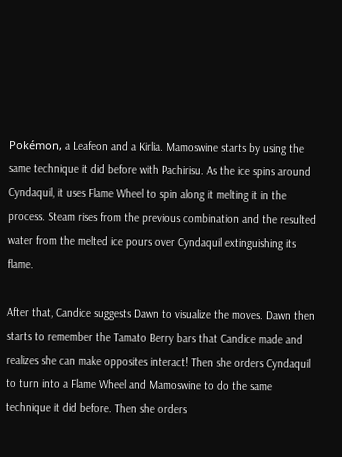Pokémon, a Leafeon and a Kirlia. Mamoswine starts by using the same technique it did before with Pachirisu. As the ice spins around Cyndaquil, it uses Flame Wheel to spin along it melting it in the process. Steam rises from the previous combination and the resulted water from the melted ice pours over Cyndaquil extinguishing its flame.

After that, Candice suggests Dawn to visualize the moves. Dawn then starts to remember the Tamato Berry bars that Candice made and realizes she can make opposites interact! Then she orders Cyndaquil to turn into a Flame Wheel and Mamoswine to do the same technique it did before. Then she orders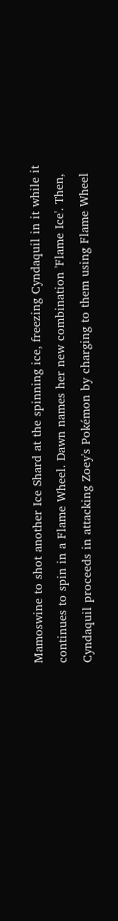Mamoswine to shot another Ice Shard at the spinning ice, freezing Cyndaquil in it while it continues to spin in a Flame Wheel. Dawn names her new combination 'Flame Ice'. Then, Cyndaquil proceeds in attacking Zoey's Pokémon by charging to them using Flame Wheel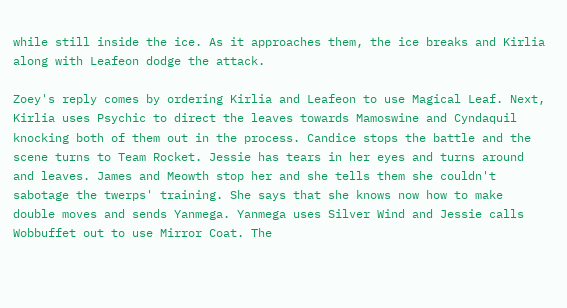while still inside the ice. As it approaches them, the ice breaks and Kirlia along with Leafeon dodge the attack.

Zoey's reply comes by ordering Kirlia and Leafeon to use Magical Leaf. Next, Kirlia uses Psychic to direct the leaves towards Mamoswine and Cyndaquil knocking both of them out in the process. Candice stops the battle and the scene turns to Team Rocket. Jessie has tears in her eyes and turns around and leaves. James and Meowth stop her and she tells them she couldn't sabotage the twerps' training. She says that she knows now how to make double moves and sends Yanmega. Yanmega uses Silver Wind and Jessie calls Wobbuffet out to use Mirror Coat. The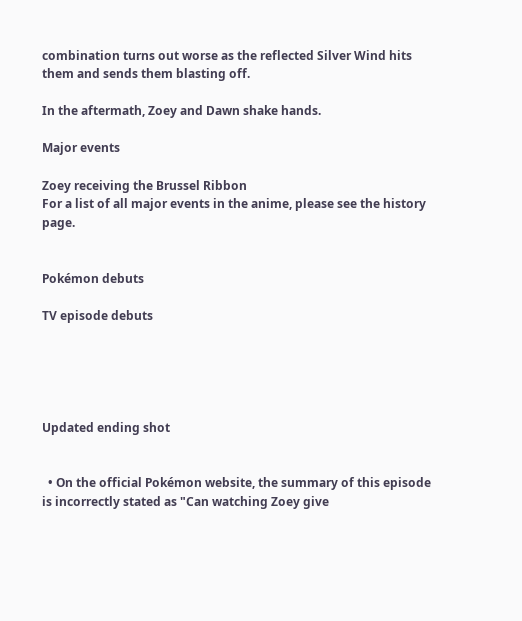combination turns out worse as the reflected Silver Wind hits them and sends them blasting off.

In the aftermath, Zoey and Dawn shake hands.

Major events

Zoey receiving the Brussel Ribbon
For a list of all major events in the anime, please see the history page.


Pokémon debuts

TV episode debuts





Updated ending shot


  • On the official Pokémon website, the summary of this episode is incorrectly stated as "Can watching Zoey give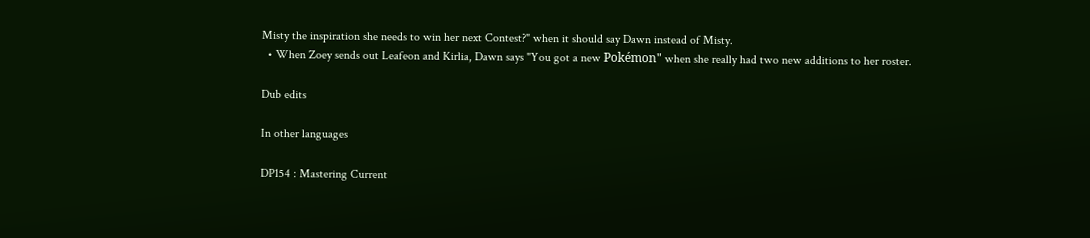Misty the inspiration she needs to win her next Contest?" when it should say Dawn instead of Misty.
  • When Zoey sends out Leafeon and Kirlia, Dawn says "You got a new Pokémon" when she really had two new additions to her roster.

Dub edits

In other languages

DP154 : Mastering Current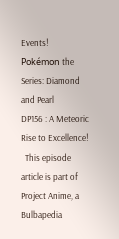Events!
Pokémon the Series: Diamond and Pearl
DP156 : A Meteoric Rise to Excellence!
  This episode article is part of Project Anime, a Bulbapedia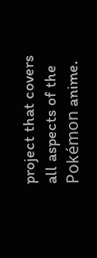project that covers all aspects of the Pokémon anime.